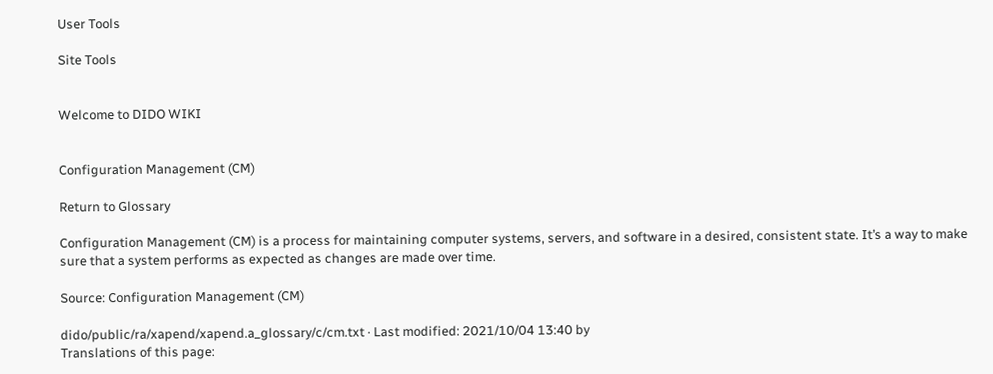User Tools

Site Tools


Welcome to DIDO WIKI


Configuration Management (CM)

Return to Glossary

Configuration Management (CM) is a process for maintaining computer systems, servers, and software in a desired, consistent state. It’s a way to make sure that a system performs as expected as changes are made over time.

Source: Configuration Management (CM)

dido/public/ra/xapend/xapend.a_glossary/c/cm.txt · Last modified: 2021/10/04 13:40 by
Translations of this page: